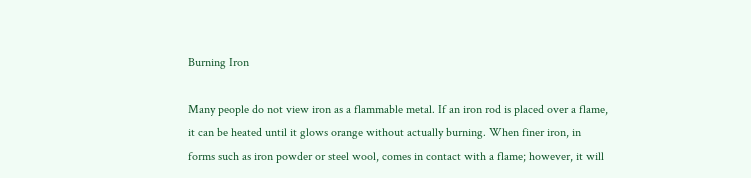Burning Iron

Many people do not view iron as a flammable metal. If an iron rod is placed over a flame, it can be heated until it glows orange without actually burning. When finer iron, in forms such as iron powder or steel wool, comes in contact with a flame; however, it will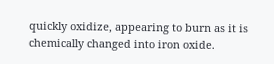quickly oxidize, appearing to burn as it is chemically changed into iron oxide.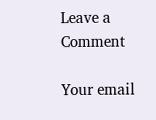Leave a Comment

Your email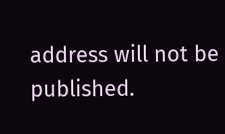address will not be published.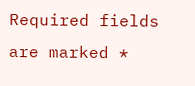Required fields are marked *